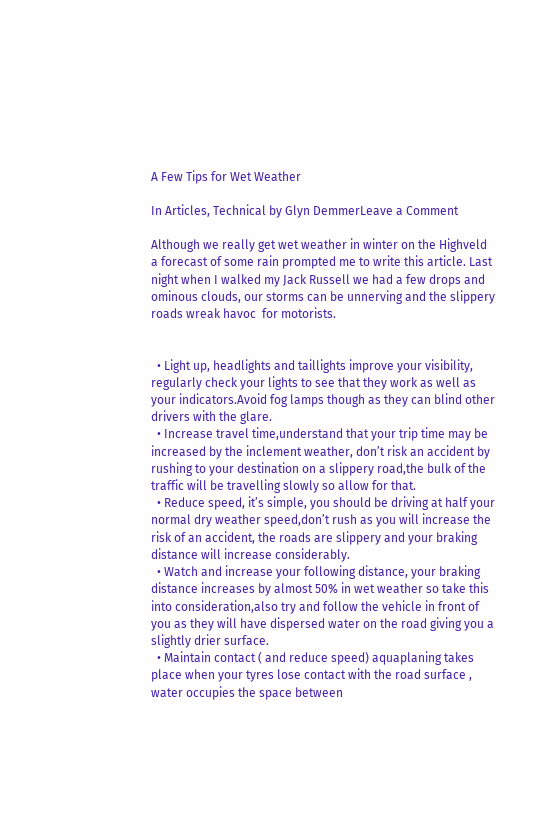A Few Tips for Wet Weather

In Articles, Technical by Glyn DemmerLeave a Comment

Although we really get wet weather in winter on the Highveld a forecast of some rain prompted me to write this article. Last night when I walked my Jack Russell we had a few drops and ominous clouds, our storms can be unnerving and the slippery roads wreak havoc  for motorists.


  • Light up, headlights and taillights improve your visibility, regularly check your lights to see that they work as well as your indicators.Avoid fog lamps though as they can blind other drivers with the glare.
  • Increase travel time,understand that your trip time may be increased by the inclement weather, don’t risk an accident by rushing to your destination on a slippery road,the bulk of the traffic will be travelling slowly so allow for that.
  • Reduce speed, it’s simple, you should be driving at half your normal dry weather speed,don’t rush as you will increase the risk of an accident, the roads are slippery and your braking distance will increase considerably.
  • Watch and increase your following distance, your braking distance increases by almost 50% in wet weather so take this into consideration,also try and follow the vehicle in front of you as they will have dispersed water on the road giving you a slightly drier surface.
  • Maintain contact ( and reduce speed) aquaplaning takes place when your tyres lose contact with the road surface , water occupies the space between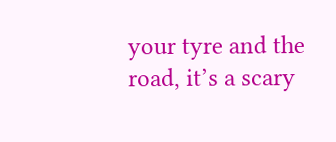your tyre and the road, it’s a scary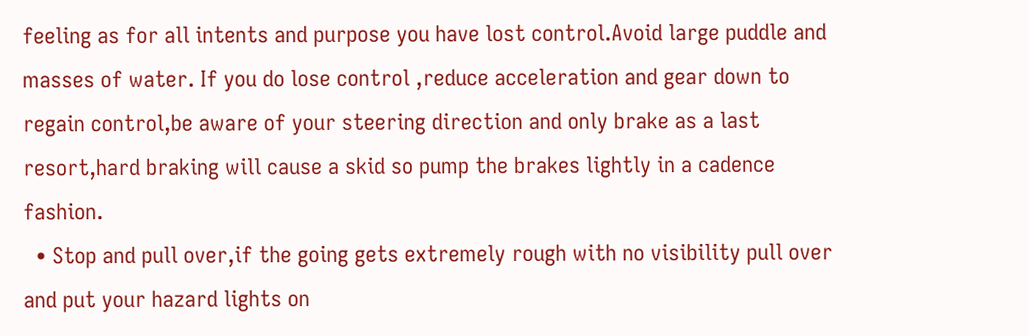feeling as for all intents and purpose you have lost control.Avoid large puddle and masses of water. If you do lose control ,reduce acceleration and gear down to regain control,be aware of your steering direction and only brake as a last resort,hard braking will cause a skid so pump the brakes lightly in a cadence fashion.
  • Stop and pull over,if the going gets extremely rough with no visibility pull over and put your hazard lights on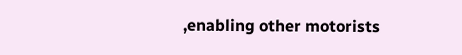,enabling other motorists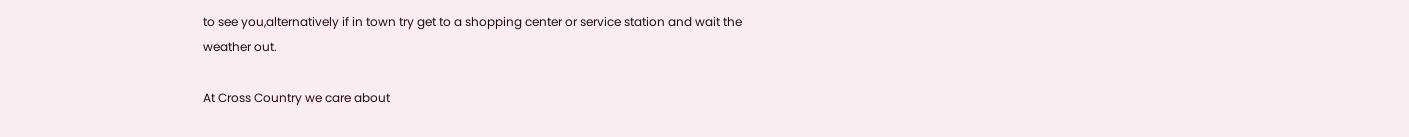to see you,alternatively if in town try get to a shopping center or service station and wait the weather out.

At Cross Country we care about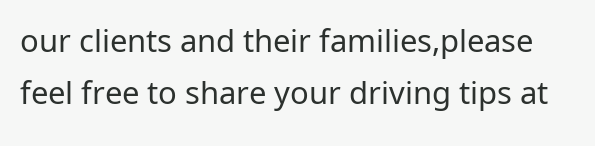our clients and their families,please feel free to share your driving tips at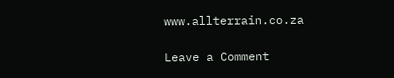www.allterrain.co.za

Leave a Comment